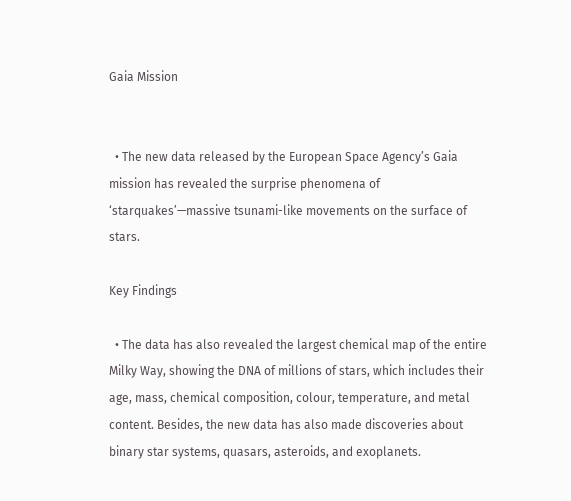Gaia Mission


  • The new data released by the European Space Agency’s Gaia mission has revealed the surprise phenomena of ‘starquakes’—massive tsunami-like movements on the surface of stars.

Key Findings

  • The data has also revealed the largest chemical map of the entire Milky Way, showing the DNA of millions of stars, which includes their age, mass, chemical composition, colour, temperature, and metal content. Besides, the new data has also made discoveries about binary star systems, quasars, asteroids, and exoplanets.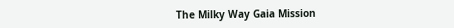The Milky Way Gaia Mission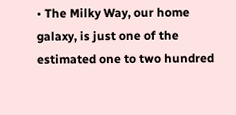• The Milky Way, our home galaxy, is just one of the estimated one to two hundred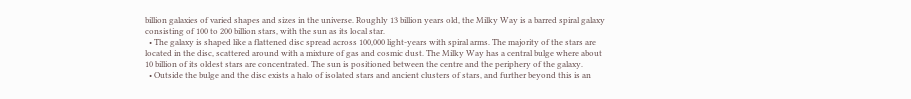billion galaxies of varied shapes and sizes in the universe. Roughly 13 billion years old, the Milky Way is a barred spiral galaxy consisting of 100 to 200 billion stars, with the sun as its local star.
  • The galaxy is shaped like a flattened disc spread across 100,000 light-years with spiral arms. The majority of the stars are located in the disc, scattered around with a mixture of gas and cosmic dust. The Milky Way has a central bulge where about 10 billion of its oldest stars are concentrated. The sun is positioned between the centre and the periphery of the galaxy.
  • Outside the bulge and the disc exists a halo of isolated stars and ancient clusters of stars, and further beyond this is an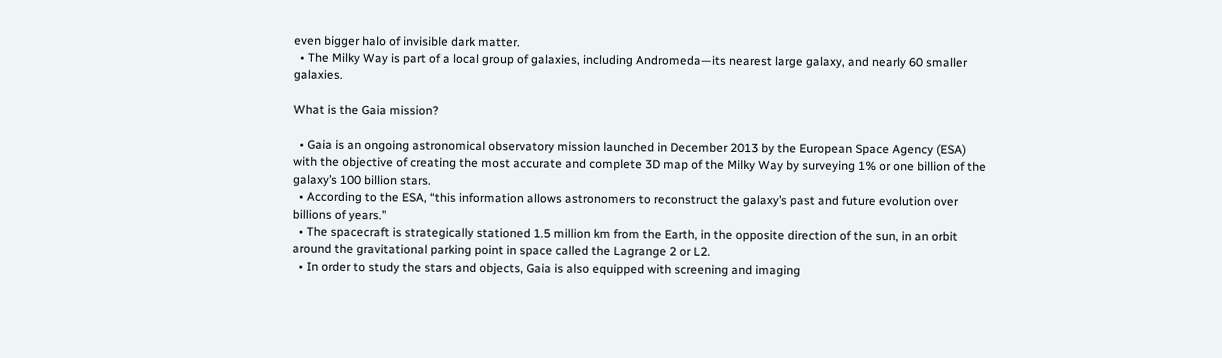even bigger halo of invisible dark matter.
  • The Milky Way is part of a local group of galaxies, including Andromeda—its nearest large galaxy, and nearly 60 smaller galaxies.

What is the Gaia mission?

  • Gaia is an ongoing astronomical observatory mission launched in December 2013 by the European Space Agency (ESA) with the objective of creating the most accurate and complete 3D map of the Milky Way by surveying 1% or one billion of the galaxy’s 100 billion stars.
  • According to the ESA, “this information allows astronomers to reconstruct the galaxy’s past and future evolution over billions of years.”
  • The spacecraft is strategically stationed 1.5 million km from the Earth, in the opposite direction of the sun, in an orbit around the gravitational parking point in space called the Lagrange 2 or L2.
  • In order to study the stars and objects, Gaia is also equipped with screening and imaging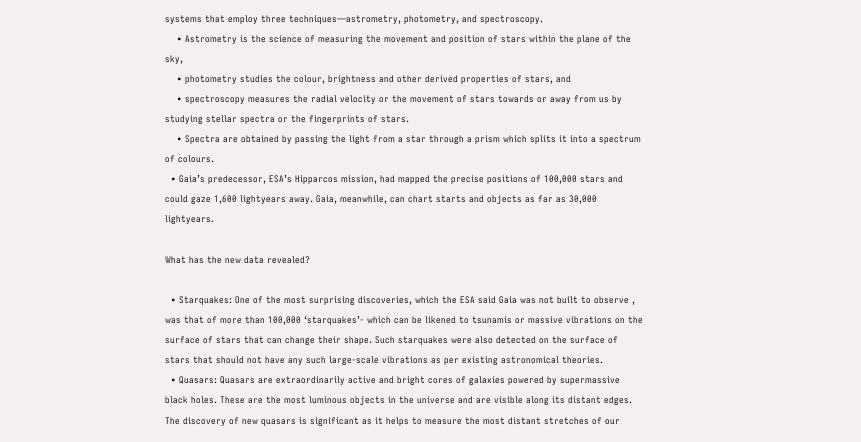systems that employ three techniques—astrometry, photometry, and spectroscopy.
    • Astrometry is the science of measuring the movement and position of stars within the plane of the sky,
    • photometry studies the colour, brightness and other derived properties of stars, and
    • spectroscopy measures the radial velocity or the movement of stars towards or away from us by studying stellar spectra or the fingerprints of stars.
    • Spectra are obtained by passing the light from a star through a prism which splits it into a spectrum of colours.
  • Gaia’s predecessor, ESA’s Hipparcos mission, had mapped the precise positions of 100,000 stars and could gaze 1,600 lightyears away. Gaia, meanwhile, can chart starts and objects as far as 30,000 lightyears.

What has the new data revealed?

  • Starquakes: One of the most surprising discoveries, which the ESA said Gaia was not built to observe , was that of more than 100,000 ‘starquakes’- which can be likened to tsunamis or massive vibrations on the surface of stars that can change their shape. Such starquakes were also detected on the surface of stars that should not have any such large-scale vibrations as per existing astronomical theories.
  • Quasars: Quasars are extraordinarily active and bright cores of galaxies powered by supermassive black holes. These are the most luminous objects in the universe and are visible along its distant edges. The discovery of new quasars is significant as it helps to measure the most distant stretches of our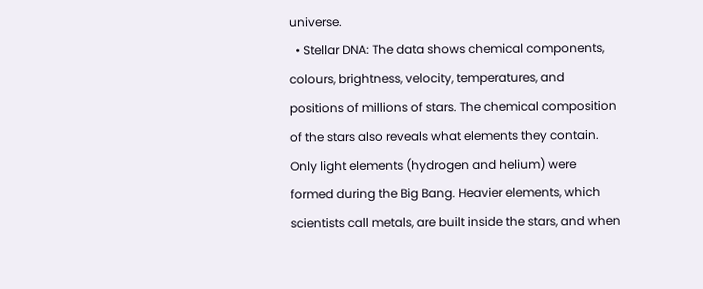universe.
  • Stellar DNA: The data shows chemical components, colours, brightness, velocity, temperatures, and positions of millions of stars. The chemical composition of the stars also reveals what elements they contain. Only light elements (hydrogen and helium) were formed during the Big Bang. Heavier elements, which scientists call metals, are built inside the stars, and when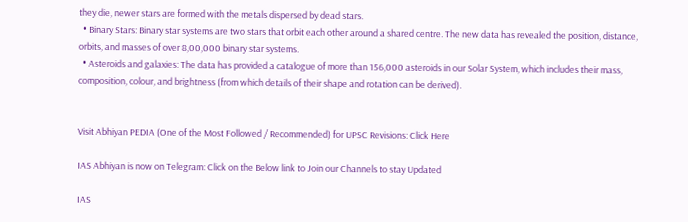they die, newer stars are formed with the metals dispersed by dead stars.
  • Binary Stars: Binary star systems are two stars that orbit each other around a shared centre. The new data has revealed the position, distance, orbits, and masses of over 8,00,000 binary star systems.
  • Asteroids and galaxies: The data has provided a catalogue of more than 156,000 asteroids in our Solar System, which includes their mass, composition, colour, and brightness (from which details of their shape and rotation can be derived).


Visit Abhiyan PEDIA (One of the Most Followed / Recommended) for UPSC Revisions: Click Here

IAS Abhiyan is now on Telegram: Click on the Below link to Join our Channels to stay Updated

IAS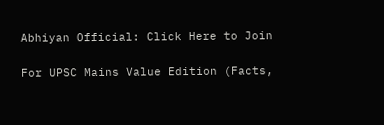Abhiyan Official: Click Here to Join

For UPSC Mains Value Edition (Facts,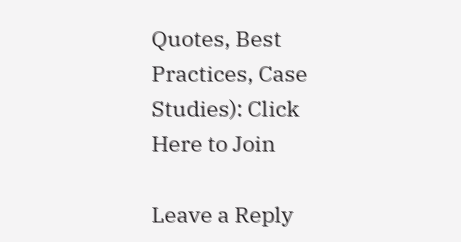Quotes, Best Practices, Case Studies): Click Here to Join

Leave a Reply